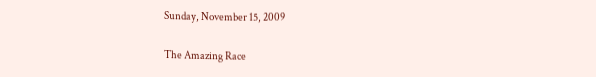Sunday, November 15, 2009

The Amazing Race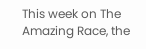This week on The Amazing Race, the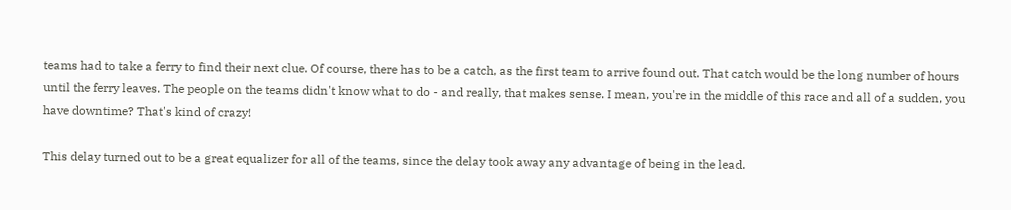teams had to take a ferry to find their next clue. Of course, there has to be a catch, as the first team to arrive found out. That catch would be the long number of hours until the ferry leaves. The people on the teams didn't know what to do - and really, that makes sense. I mean, you're in the middle of this race and all of a sudden, you have downtime? That's kind of crazy!

This delay turned out to be a great equalizer for all of the teams, since the delay took away any advantage of being in the lead.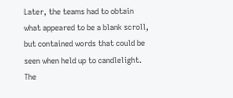Later, the teams had to obtain what appeared to be a blank scroll, but contained words that could be seen when held up to candlelight. The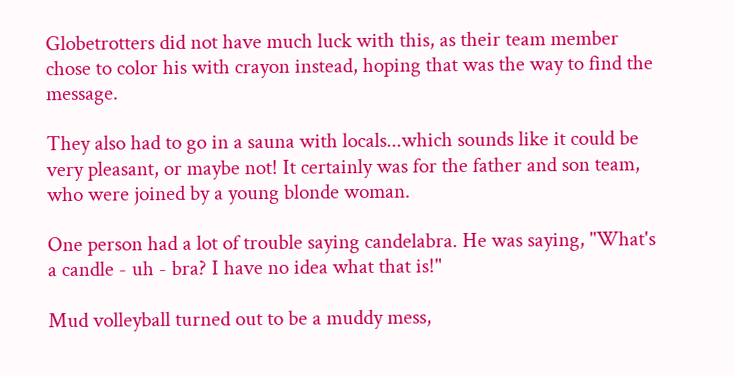Globetrotters did not have much luck with this, as their team member chose to color his with crayon instead, hoping that was the way to find the message.

They also had to go in a sauna with locals...which sounds like it could be very pleasant, or maybe not! It certainly was for the father and son team, who were joined by a young blonde woman.

One person had a lot of trouble saying candelabra. He was saying, "What's a candle - uh - bra? I have no idea what that is!"

Mud volleyball turned out to be a muddy mess,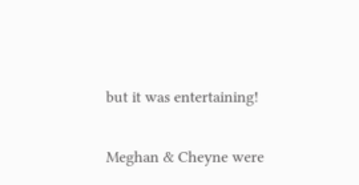but it was entertaining!

Meghan & Cheyne were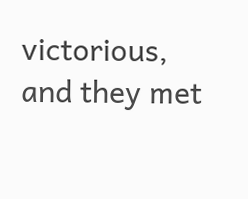victorious, and they met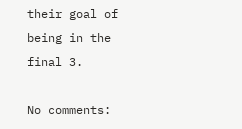their goal of being in the final 3.

No comments: